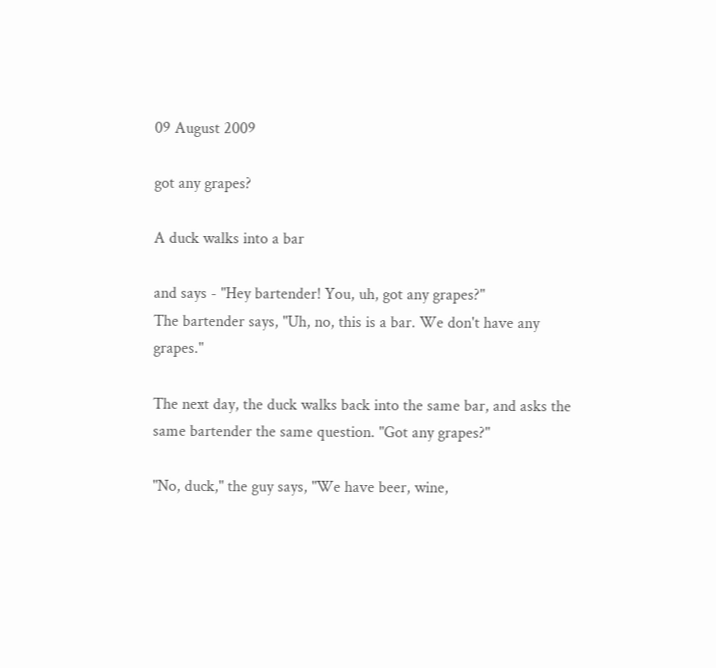09 August 2009

got any grapes?

A duck walks into a bar

and says - "Hey bartender! You, uh, got any grapes?"
The bartender says, "Uh, no, this is a bar. We don't have any grapes."

The next day, the duck walks back into the same bar, and asks the same bartender the same question. "Got any grapes?"

"No, duck," the guy says, "We have beer, wine,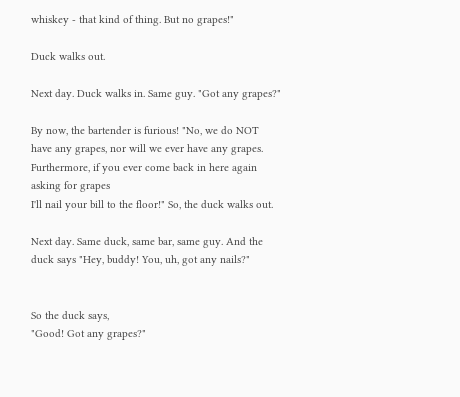whiskey - that kind of thing. But no grapes!"

Duck walks out.

Next day. Duck walks in. Same guy. "Got any grapes?"

By now, the bartender is furious! "No, we do NOT have any grapes, nor will we ever have any grapes. Furthermore, if you ever come back in here again asking for grapes
I'll nail your bill to the floor!" So, the duck walks out.

Next day. Same duck, same bar, same guy. And the duck says "Hey, buddy! You, uh, got any nails?"


So the duck says,
"Good! Got any grapes?"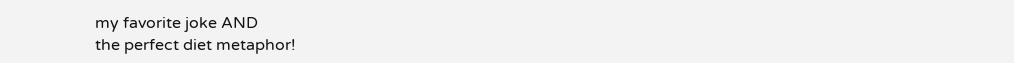my favorite joke AND
the perfect diet metaphor!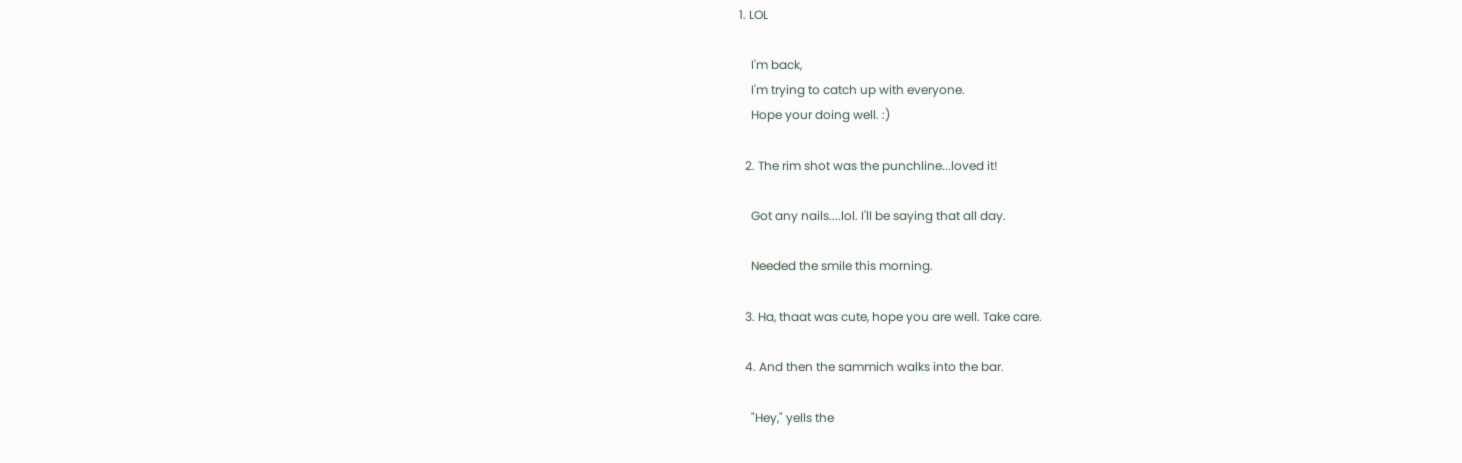1. LOL

    I'm back,
    I'm trying to catch up with everyone.
    Hope your doing well. :)

  2. The rim shot was the punchline...loved it!

    Got any nails....lol. I'll be saying that all day.

    Needed the smile this morning.

  3. Ha, thaat was cute, hope you are well. Take care.

  4. And then the sammich walks into the bar.

    "Hey," yells the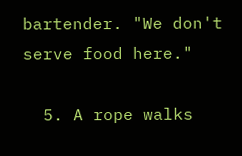bartender. "We don't serve food here."

  5. A rope walks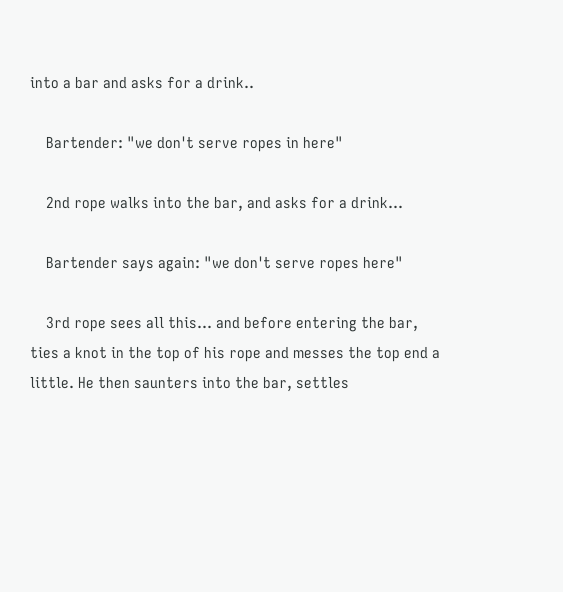into a bar and asks for a drink..

    Bartender: "we don't serve ropes in here"

    2nd rope walks into the bar, and asks for a drink...

    Bartender says again: "we don't serve ropes here"

    3rd rope sees all this... and before entering the bar, ties a knot in the top of his rope and messes the top end a little. He then saunters into the bar, settles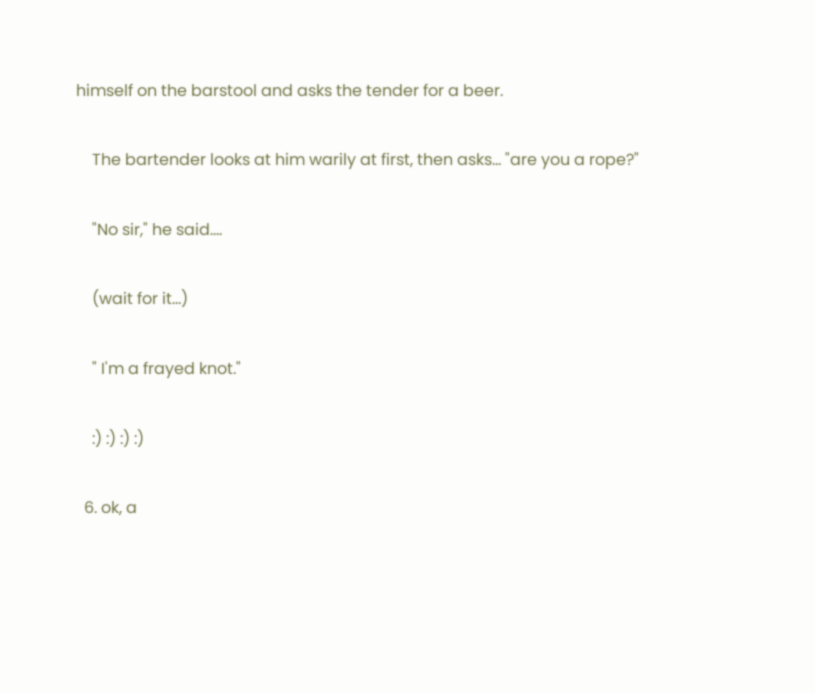himself on the barstool and asks the tender for a beer.

    The bartender looks at him warily at first, then asks... "are you a rope?"

    "No sir," he said....

    (wait for it...)

    " I'm a frayed knot."

    :) :) :) :)

  6. ok, a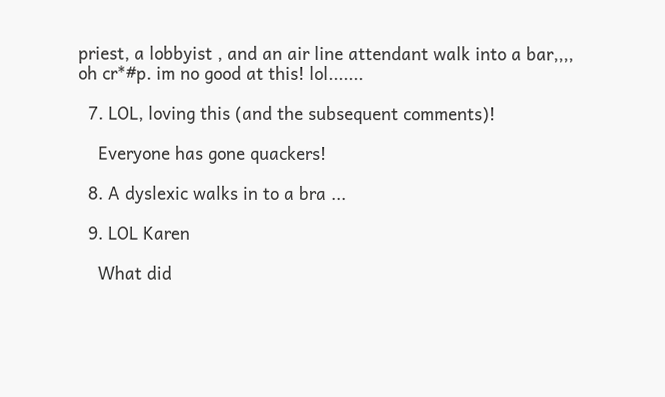priest, a lobbyist , and an air line attendant walk into a bar,,,, oh cr*#p. im no good at this! lol.......

  7. LOL, loving this (and the subsequent comments)!

    Everyone has gone quackers!

  8. A dyslexic walks in to a bra ...

  9. LOL Karen

    What did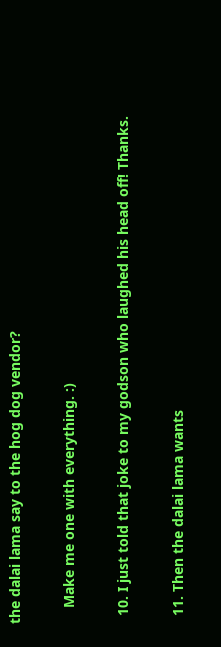the dalai lama say to the hog dog vendor?

    Make me one with everything. :)

  10. I just told that joke to my godson who laughed his head off! Thanks.

  11. Then the dalai lama wants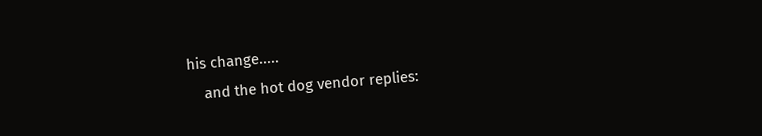his change.....
    and the hot dog vendor replies: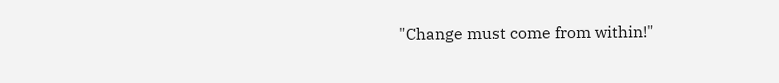"Change must come from within!"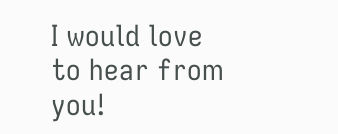I would love to hear from you!